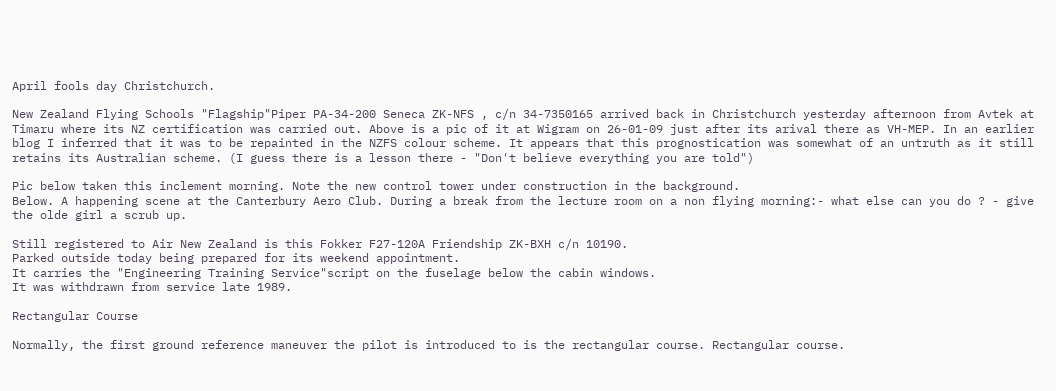April fools day Christchurch.

New Zealand Flying Schools "Flagship"Piper PA-34-200 Seneca ZK-NFS , c/n 34-7350165 arrived back in Christchurch yesterday afternoon from Avtek at Timaru where its NZ certification was carried out. Above is a pic of it at Wigram on 26-01-09 just after its arival there as VH-MEP. In an earlier blog I inferred that it was to be repainted in the NZFS colour scheme. It appears that this prognostication was somewhat of an untruth as it still retains its Australian scheme. (I guess there is a lesson there - "Don't believe everything you are told")

Pic below taken this inclement morning. Note the new control tower under construction in the background.
Below. A happening scene at the Canterbury Aero Club. During a break from the lecture room on a non flying morning:- what else can you do ? - give the olde girl a scrub up.

Still registered to Air New Zealand is this Fokker F27-120A Friendship ZK-BXH c/n 10190.
Parked outside today being prepared for its weekend appointment.
It carries the "Engineering Training Service"script on the fuselage below the cabin windows.
It was withdrawn from service late 1989.

Rectangular Course

Normally, the first ground reference maneuver the pilot is introduced to is the rectangular course. Rectangular course.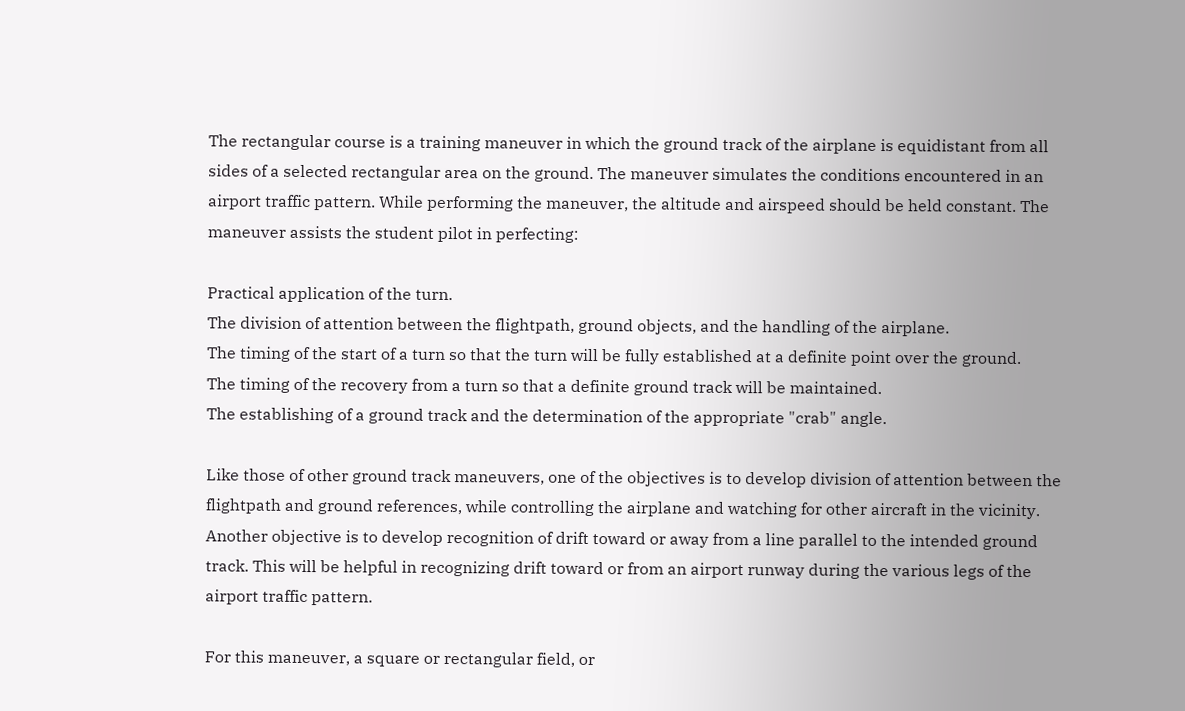The rectangular course is a training maneuver in which the ground track of the airplane is equidistant from all sides of a selected rectangular area on the ground. The maneuver simulates the conditions encountered in an airport traffic pattern. While performing the maneuver, the altitude and airspeed should be held constant. The maneuver assists the student pilot in perfecting:

Practical application of the turn.
The division of attention between the flightpath, ground objects, and the handling of the airplane.
The timing of the start of a turn so that the turn will be fully established at a definite point over the ground.
The timing of the recovery from a turn so that a definite ground track will be maintained.
The establishing of a ground track and the determination of the appropriate "crab" angle.

Like those of other ground track maneuvers, one of the objectives is to develop division of attention between the flightpath and ground references, while controlling the airplane and watching for other aircraft in the vicinity. Another objective is to develop recognition of drift toward or away from a line parallel to the intended ground track. This will be helpful in recognizing drift toward or from an airport runway during the various legs of the airport traffic pattern.

For this maneuver, a square or rectangular field, or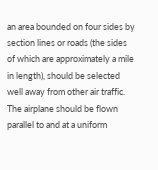an area bounded on four sides by section lines or roads (the sides of which are approximately a mile in length), should be selected well away from other air traffic. The airplane should be flown parallel to and at a uniform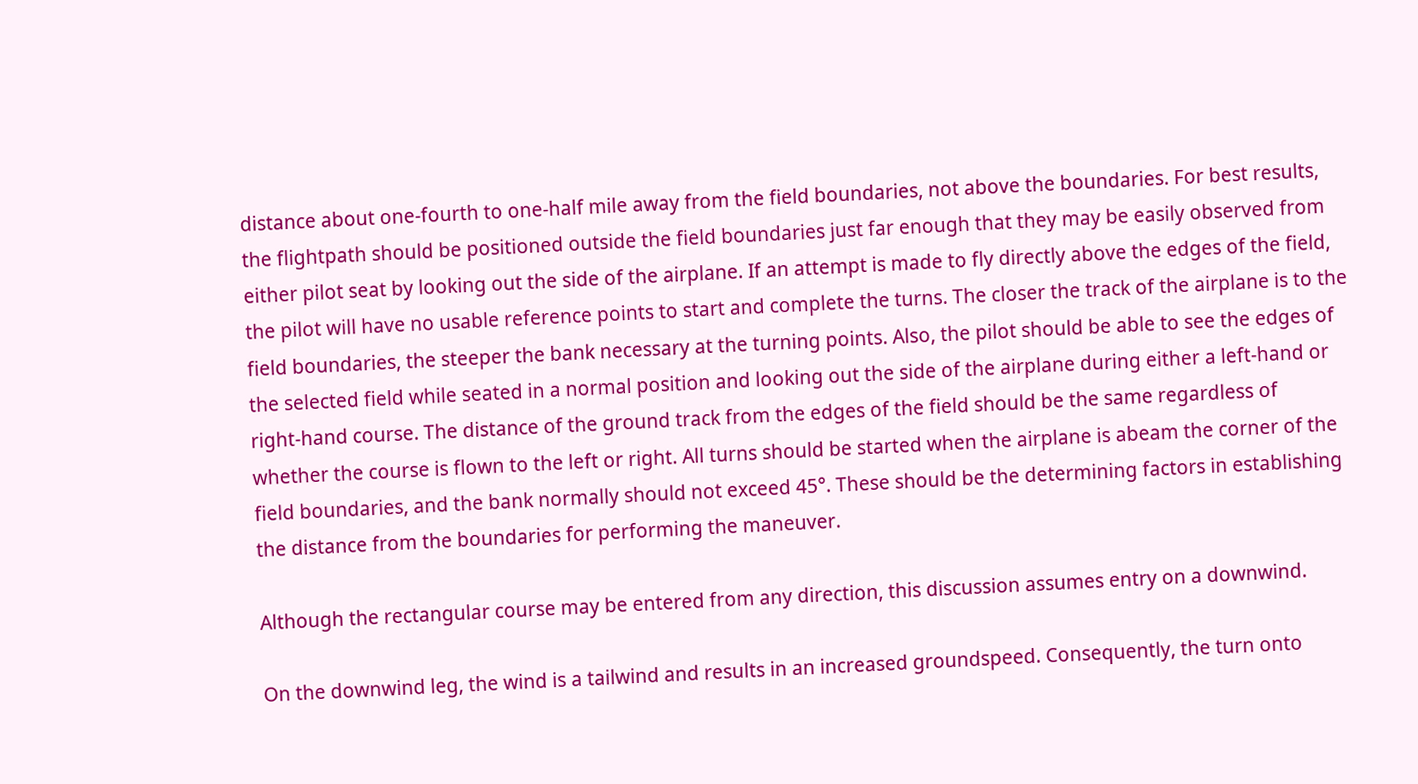distance about one-fourth to one-half mile away from the field boundaries, not above the boundaries. For best results, the flightpath should be positioned outside the field boundaries just far enough that they may be easily observed from either pilot seat by looking out the side of the airplane. If an attempt is made to fly directly above the edges of the field, the pilot will have no usable reference points to start and complete the turns. The closer the track of the airplane is to the field boundaries, the steeper the bank necessary at the turning points. Also, the pilot should be able to see the edges of the selected field while seated in a normal position and looking out the side of the airplane during either a left-hand or right-hand course. The distance of the ground track from the edges of the field should be the same regardless of whether the course is flown to the left or right. All turns should be started when the airplane is abeam the corner of the field boundaries, and the bank normally should not exceed 45°. These should be the determining factors in establishing the distance from the boundaries for performing the maneuver.

Although the rectangular course may be entered from any direction, this discussion assumes entry on a downwind.

On the downwind leg, the wind is a tailwind and results in an increased groundspeed. Consequently, the turn onto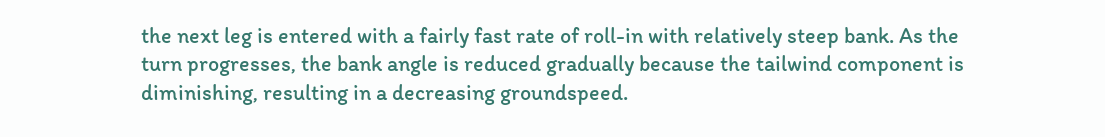the next leg is entered with a fairly fast rate of roll-in with relatively steep bank. As the turn progresses, the bank angle is reduced gradually because the tailwind component is diminishing, resulting in a decreasing groundspeed.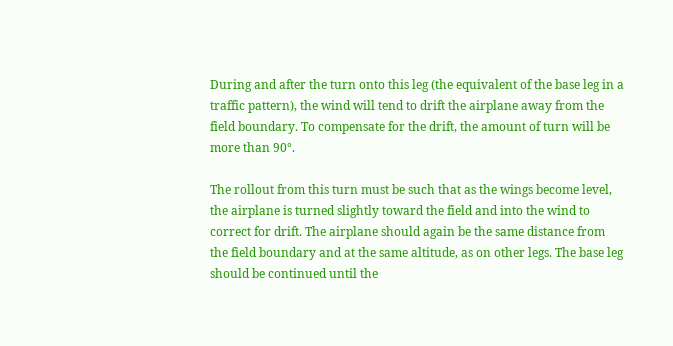During and after the turn onto this leg (the equivalent of the base leg in a traffic pattern), the wind will tend to drift the airplane away from the field boundary. To compensate for the drift, the amount of turn will be more than 90°.

The rollout from this turn must be such that as the wings become level, the airplane is turned slightly toward the field and into the wind to correct for drift. The airplane should again be the same distance from the field boundary and at the same altitude, as on other legs. The base leg should be continued until the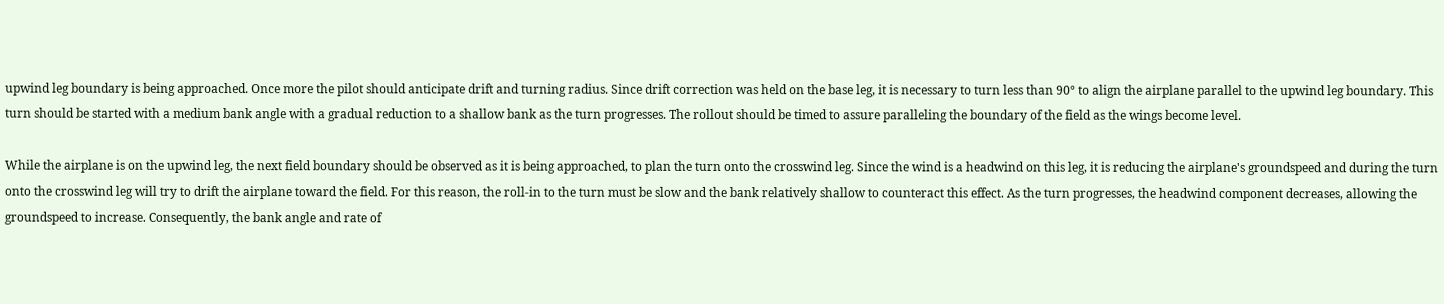upwind leg boundary is being approached. Once more the pilot should anticipate drift and turning radius. Since drift correction was held on the base leg, it is necessary to turn less than 90° to align the airplane parallel to the upwind leg boundary. This turn should be started with a medium bank angle with a gradual reduction to a shallow bank as the turn progresses. The rollout should be timed to assure paralleling the boundary of the field as the wings become level.

While the airplane is on the upwind leg, the next field boundary should be observed as it is being approached, to plan the turn onto the crosswind leg. Since the wind is a headwind on this leg, it is reducing the airplane's groundspeed and during the turn onto the crosswind leg will try to drift the airplane toward the field. For this reason, the roll-in to the turn must be slow and the bank relatively shallow to counteract this effect. As the turn progresses, the headwind component decreases, allowing the groundspeed to increase. Consequently, the bank angle and rate of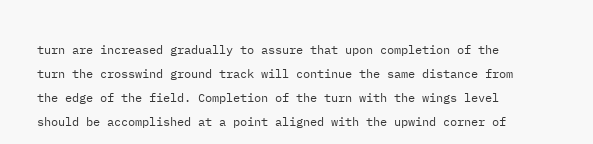turn are increased gradually to assure that upon completion of the turn the crosswind ground track will continue the same distance from the edge of the field. Completion of the turn with the wings level should be accomplished at a point aligned with the upwind corner of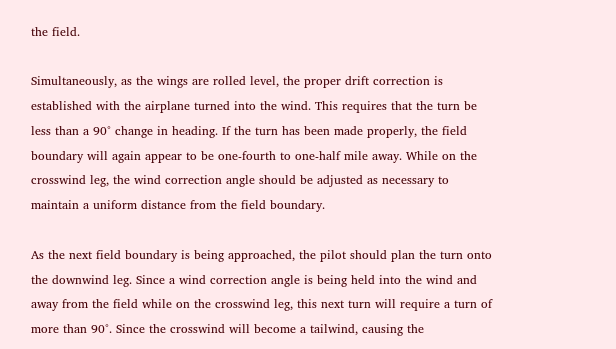the field.

Simultaneously, as the wings are rolled level, the proper drift correction is established with the airplane turned into the wind. This requires that the turn be less than a 90° change in heading. If the turn has been made properly, the field boundary will again appear to be one-fourth to one-half mile away. While on the crosswind leg, the wind correction angle should be adjusted as necessary to maintain a uniform distance from the field boundary.

As the next field boundary is being approached, the pilot should plan the turn onto the downwind leg. Since a wind correction angle is being held into the wind and away from the field while on the crosswind leg, this next turn will require a turn of more than 90°. Since the crosswind will become a tailwind, causing the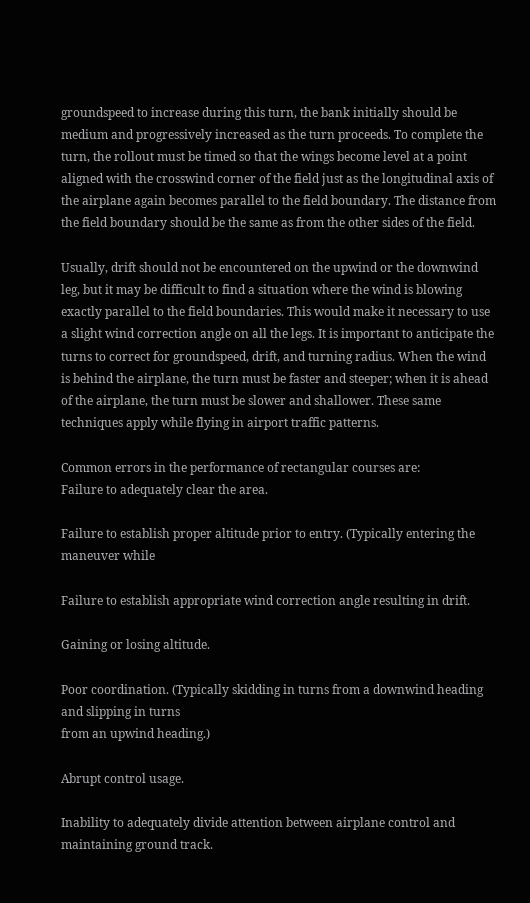groundspeed to increase during this turn, the bank initially should be medium and progressively increased as the turn proceeds. To complete the turn, the rollout must be timed so that the wings become level at a point aligned with the crosswind corner of the field just as the longitudinal axis of the airplane again becomes parallel to the field boundary. The distance from the field boundary should be the same as from the other sides of the field.

Usually, drift should not be encountered on the upwind or the downwind leg, but it may be difficult to find a situation where the wind is blowing exactly parallel to the field boundaries. This would make it necessary to use a slight wind correction angle on all the legs. It is important to anticipate the turns to correct for groundspeed, drift, and turning radius. When the wind is behind the airplane, the turn must be faster and steeper; when it is ahead of the airplane, the turn must be slower and shallower. These same techniques apply while flying in airport traffic patterns.

Common errors in the performance of rectangular courses are:
Failure to adequately clear the area.

Failure to establish proper altitude prior to entry. (Typically entering the maneuver while

Failure to establish appropriate wind correction angle resulting in drift.

Gaining or losing altitude.

Poor coordination. (Typically skidding in turns from a downwind heading and slipping in turns
from an upwind heading.)

Abrupt control usage.

Inability to adequately divide attention between airplane control and maintaining ground track.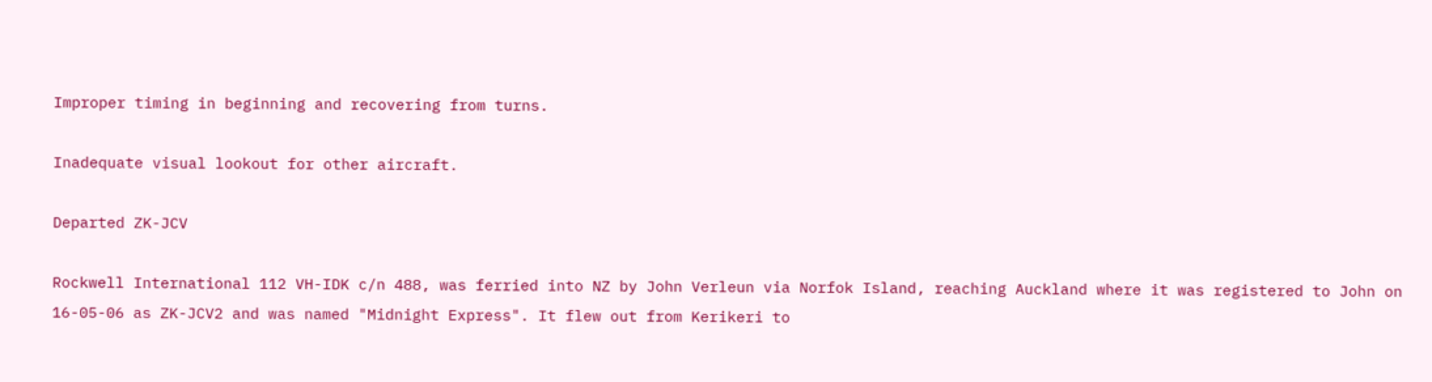Improper timing in beginning and recovering from turns.

Inadequate visual lookout for other aircraft.

Departed ZK-JCV

Rockwell International 112 VH-IDK c/n 488, was ferried into NZ by John Verleun via Norfok Island, reaching Auckland where it was registered to John on 16-05-06 as ZK-JCV2 and was named "Midnight Express". It flew out from Kerikeri to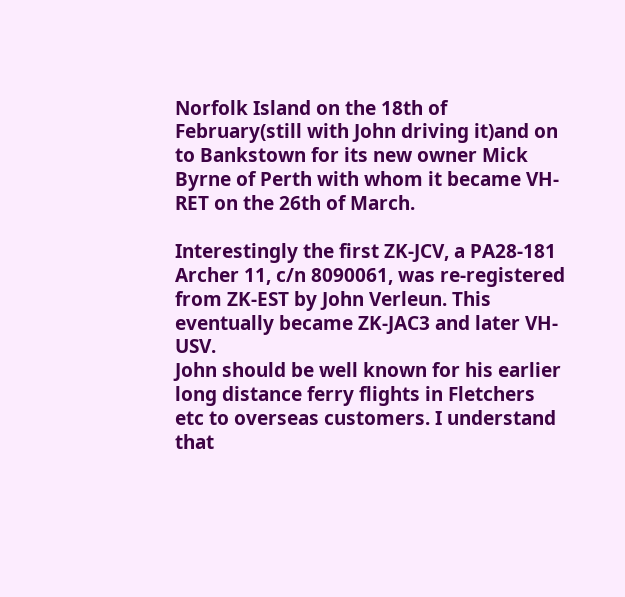Norfolk Island on the 18th of February(still with John driving it)and on to Bankstown for its new owner Mick Byrne of Perth with whom it became VH-RET on the 26th of March.

Interestingly the first ZK-JCV, a PA28-181 Archer 11, c/n 8090061, was re-registered from ZK-EST by John Verleun. This eventually became ZK-JAC3 and later VH-USV.
John should be well known for his earlier long distance ferry flights in Fletchers etc to overseas customers. I understand that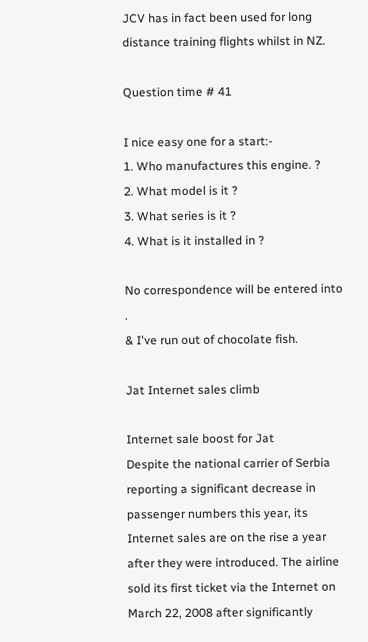JCV has in fact been used for long distance training flights whilst in NZ.

Question time # 41

I nice easy one for a start:-
1. Who manufactures this engine. ?
2. What model is it ?
3. What series is it ?
4. What is it installed in ?

No correspondence will be entered into .
& I've run out of chocolate fish.

Jat Internet sales climb

Internet sale boost for Jat
Despite the national carrier of Serbia reporting a significant decrease in passenger numbers this year, its Internet sales are on the rise a year after they were introduced. The airline sold its first ticket via the Internet on March 22, 2008 after significantly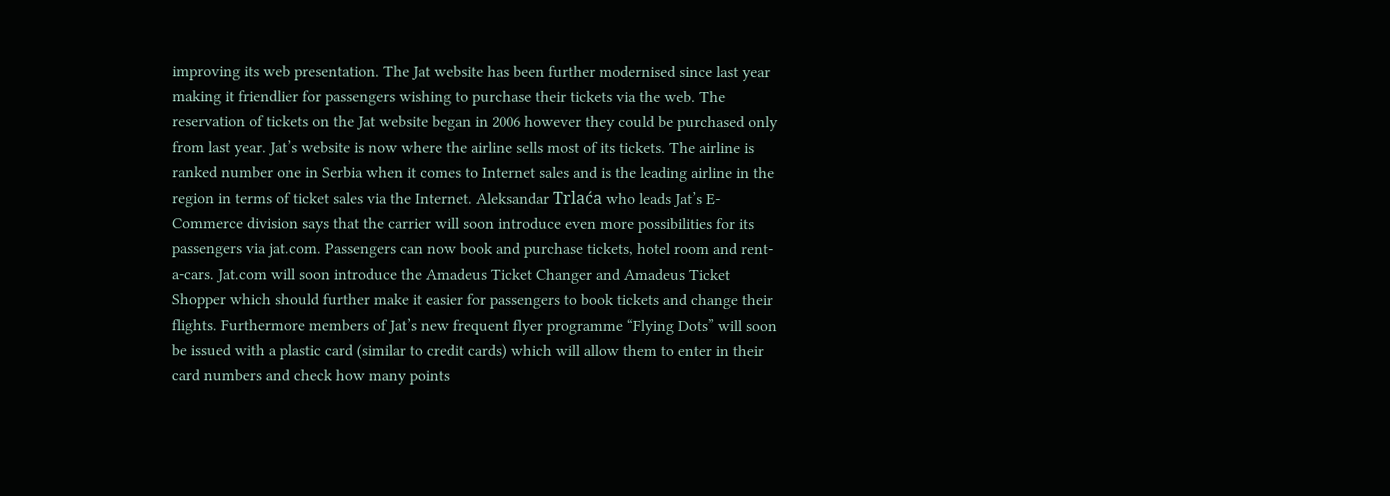improving its web presentation. The Jat website has been further modernised since last year making it friendlier for passengers wishing to purchase their tickets via the web. The reservation of tickets on the Jat website began in 2006 however they could be purchased only from last year. Jat’s website is now where the airline sells most of its tickets. The airline is ranked number one in Serbia when it comes to Internet sales and is the leading airline in the region in terms of ticket sales via the Internet. Aleksandar Trlaća who leads Jat’s E-Commerce division says that the carrier will soon introduce even more possibilities for its passengers via jat.com. Passengers can now book and purchase tickets, hotel room and rent-a-cars. Jat.com will soon introduce the Amadeus Ticket Changer and Amadeus Ticket Shopper which should further make it easier for passengers to book tickets and change their flights. Furthermore members of Jat’s new frequent flyer programme “Flying Dots” will soon be issued with a plastic card (similar to credit cards) which will allow them to enter in their card numbers and check how many points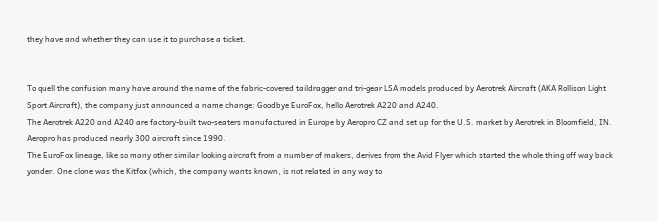they have and whether they can use it to purchase a ticket.


To quell the confusion many have around the name of the fabric-covered taildragger and tri-gear LSA models produced by Aerotrek Aircraft (AKA Rollison Light Sport Aircraft), the company just announced a name change: Goodbye EuroFox, hello Aerotrek A220 and A240.
The Aerotrek A220 and A240 are factory-built two-seaters manufactured in Europe by Aeropro CZ and set up for the U.S. market by Aerotrek in Bloomfield, IN. Aeropro has produced nearly 300 aircraft since 1990.
The EuroFox lineage, like so many other similar looking aircraft from a number of makers, derives from the Avid Flyer which started the whole thing off way back yonder. One clone was the Kitfox (which, the company wants known, is not related in any way to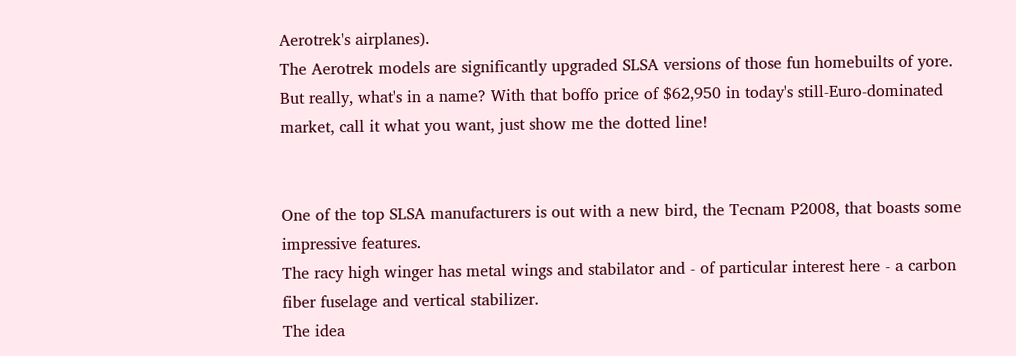Aerotrek's airplanes).
The Aerotrek models are significantly upgraded SLSA versions of those fun homebuilts of yore.
But really, what's in a name? With that boffo price of $62,950 in today's still-Euro-dominated market, call it what you want, just show me the dotted line!


One of the top SLSA manufacturers is out with a new bird, the Tecnam P2008, that boasts some impressive features.
The racy high winger has metal wings and stabilator and - of particular interest here - a carbon fiber fuselage and vertical stabilizer.
The idea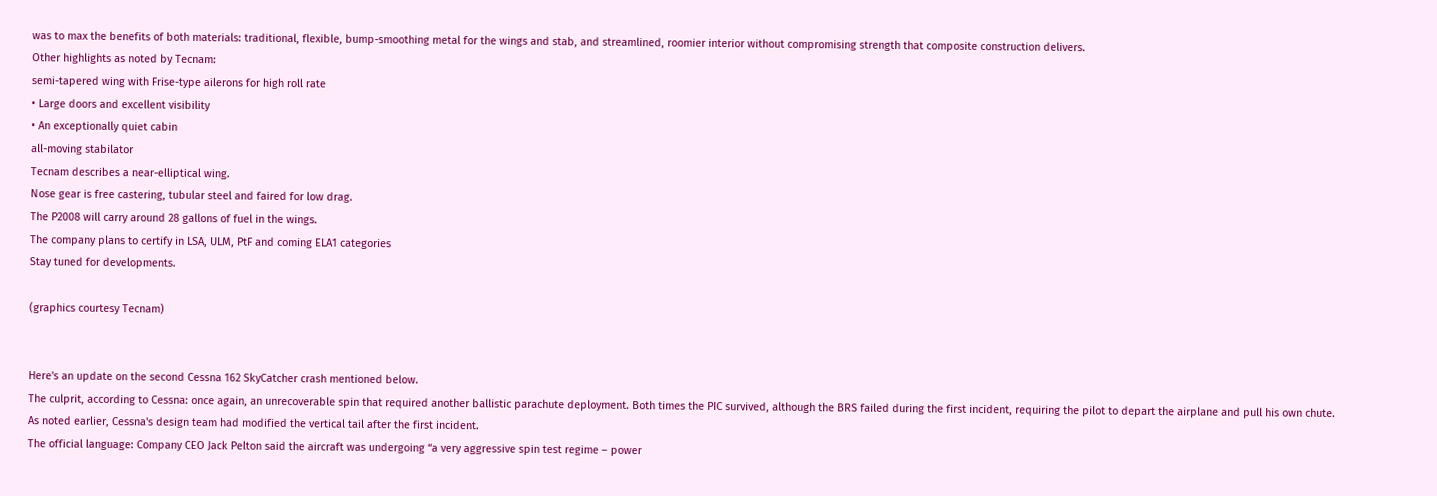was to max the benefits of both materials: traditional, flexible, bump-smoothing metal for the wings and stab, and streamlined, roomier interior without compromising strength that composite construction delivers.
Other highlights as noted by Tecnam:
semi-tapered wing with Frise-type ailerons for high roll rate
• Large doors and excellent visibility
• An exceptionally quiet cabin
all-moving stabilator
Tecnam describes a near-elliptical wing.
Nose gear is free castering, tubular steel and faired for low drag.
The P2008 will carry around 28 gallons of fuel in the wings.
The company plans to certify in LSA, ULM, PtF and coming ELA1 categories
Stay tuned for developments.

(graphics courtesy Tecnam)


Here's an update on the second Cessna 162 SkyCatcher crash mentioned below.
The culprit, according to Cessna: once again, an unrecoverable spin that required another ballistic parachute deployment. Both times the PIC survived, although the BRS failed during the first incident, requiring the pilot to depart the airplane and pull his own chute.
As noted earlier, Cessna's design team had modified the vertical tail after the first incident.
The official language: Company CEO Jack Pelton said the aircraft was undergoing “a very aggressive spin test regime – power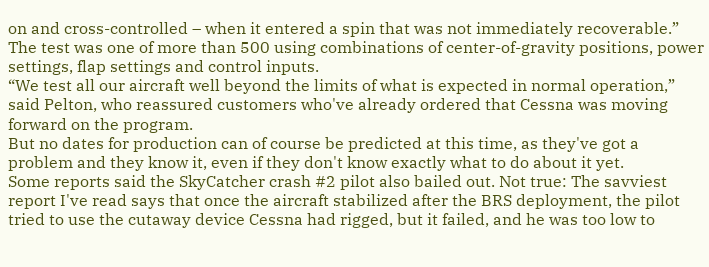on and cross-controlled – when it entered a spin that was not immediately recoverable.”
The test was one of more than 500 using combinations of center-of-gravity positions, power settings, flap settings and control inputs.
“We test all our aircraft well beyond the limits of what is expected in normal operation,” said Pelton, who reassured customers who've already ordered that Cessna was moving forward on the program.
But no dates for production can of course be predicted at this time, as they've got a problem and they know it, even if they don't know exactly what to do about it yet.
Some reports said the SkyCatcher crash #2 pilot also bailed out. Not true: The savviest report I've read says that once the aircraft stabilized after the BRS deployment, the pilot tried to use the cutaway device Cessna had rigged, but it failed, and he was too low to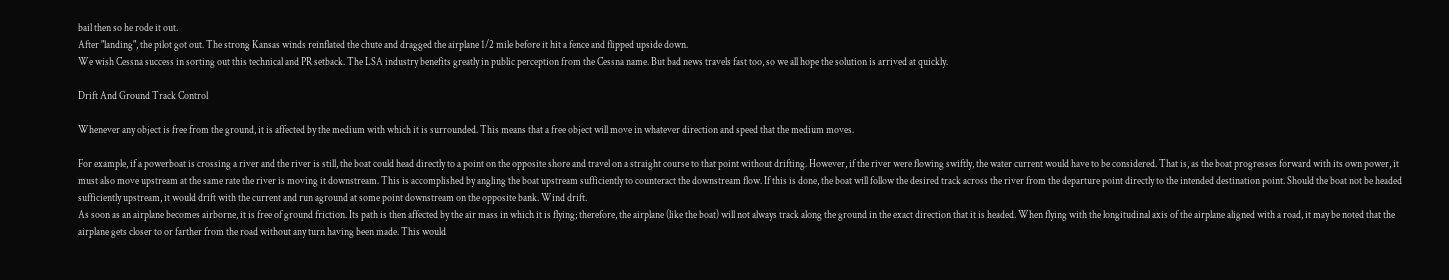bail then so he rode it out.
After "landing", the pilot got out. The strong Kansas winds reinflated the chute and dragged the airplane 1/2 mile before it hit a fence and flipped upside down.
We wish Cessna success in sorting out this technical and PR setback. The LSA industry benefits greatly in public perception from the Cessna name. But bad news travels fast too, so we all hope the solution is arrived at quickly.

Drift And Ground Track Control

Whenever any object is free from the ground, it is affected by the medium with which it is surrounded. This means that a free object will move in whatever direction and speed that the medium moves.

For example, if a powerboat is crossing a river and the river is still, the boat could head directly to a point on the opposite shore and travel on a straight course to that point without drifting. However, if the river were flowing swiftly, the water current would have to be considered. That is, as the boat progresses forward with its own power, it must also move upstream at the same rate the river is moving it downstream. This is accomplished by angling the boat upstream sufficiently to counteract the downstream flow. If this is done, the boat will follow the desired track across the river from the departure point directly to the intended destination point. Should the boat not be headed sufficiently upstream, it would drift with the current and run aground at some point downstream on the opposite bank. Wind drift.
As soon as an airplane becomes airborne, it is free of ground friction. Its path is then affected by the air mass in which it is flying; therefore, the airplane (like the boat) will not always track along the ground in the exact direction that it is headed. When flying with the longitudinal axis of the airplane aligned with a road, it may be noted that the airplane gets closer to or farther from the road without any turn having been made. This would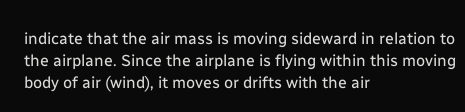indicate that the air mass is moving sideward in relation to the airplane. Since the airplane is flying within this moving body of air (wind), it moves or drifts with the air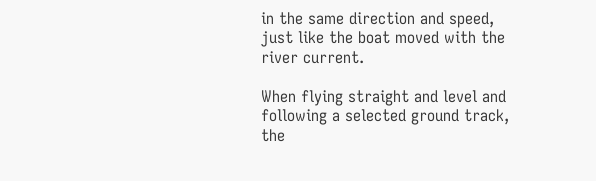in the same direction and speed, just like the boat moved with the river current.

When flying straight and level and following a selected ground track, the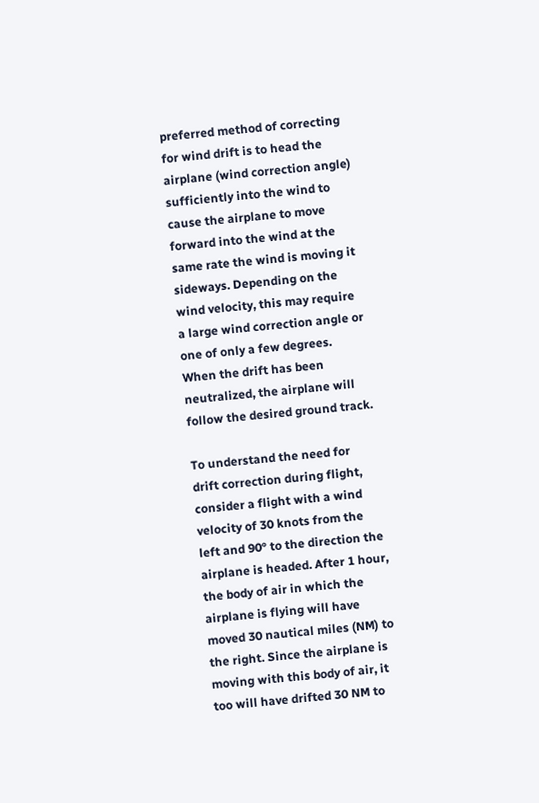preferred method of correcting for wind drift is to head the airplane (wind correction angle) sufficiently into the wind to cause the airplane to move forward into the wind at the same rate the wind is moving it sideways. Depending on the wind velocity, this may require a large wind correction angle or one of only a few degrees. When the drift has been neutralized, the airplane will follow the desired ground track.

To understand the need for drift correction during flight, consider a flight with a wind velocity of 30 knots from the left and 90° to the direction the airplane is headed. After 1 hour, the body of air in which the airplane is flying will have moved 30 nautical miles (NM) to the right. Since the airplane is moving with this body of air, it too will have drifted 30 NM to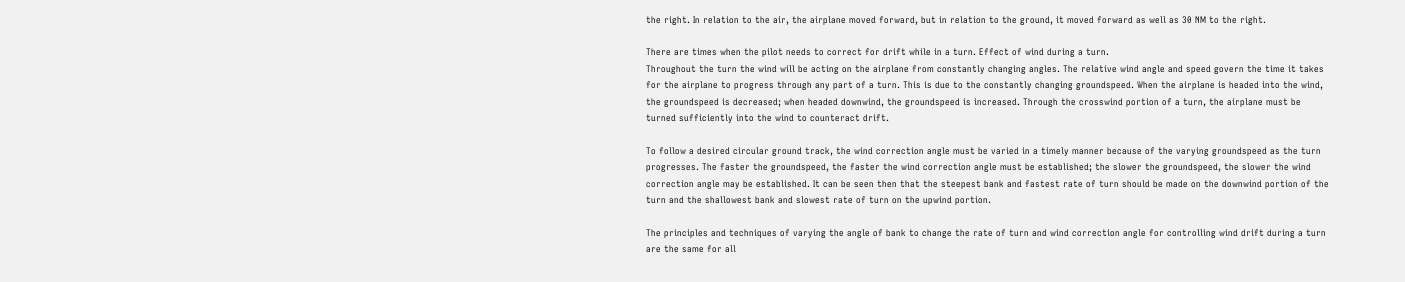the right. In relation to the air, the airplane moved forward, but in relation to the ground, it moved forward as well as 30 NM to the right.

There are times when the pilot needs to correct for drift while in a turn. Effect of wind during a turn.
Throughout the turn the wind will be acting on the airplane from constantly changing angles. The relative wind angle and speed govern the time it takes for the airplane to progress through any part of a turn. This is due to the constantly changing groundspeed. When the airplane is headed into the wind, the groundspeed is decreased; when headed downwind, the groundspeed is increased. Through the crosswind portion of a turn, the airplane must be turned sufficiently into the wind to counteract drift.

To follow a desired circular ground track, the wind correction angle must be varied in a timely manner because of the varying groundspeed as the turn progresses. The faster the groundspeed, the faster the wind correction angle must be established; the slower the groundspeed, the slower the wind correction angle may be established. It can be seen then that the steepest bank and fastest rate of turn should be made on the downwind portion of the turn and the shallowest bank and slowest rate of turn on the upwind portion.

The principles and techniques of varying the angle of bank to change the rate of turn and wind correction angle for controlling wind drift during a turn are the same for all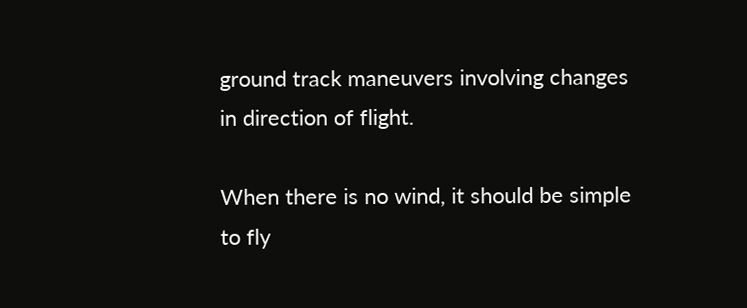ground track maneuvers involving changes in direction of flight.

When there is no wind, it should be simple to fly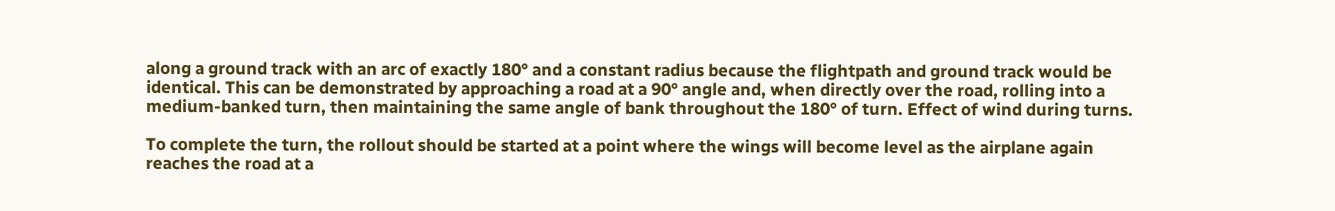along a ground track with an arc of exactly 180° and a constant radius because the flightpath and ground track would be identical. This can be demonstrated by approaching a road at a 90° angle and, when directly over the road, rolling into a medium-banked turn, then maintaining the same angle of bank throughout the 180° of turn. Effect of wind during turns.

To complete the turn, the rollout should be started at a point where the wings will become level as the airplane again reaches the road at a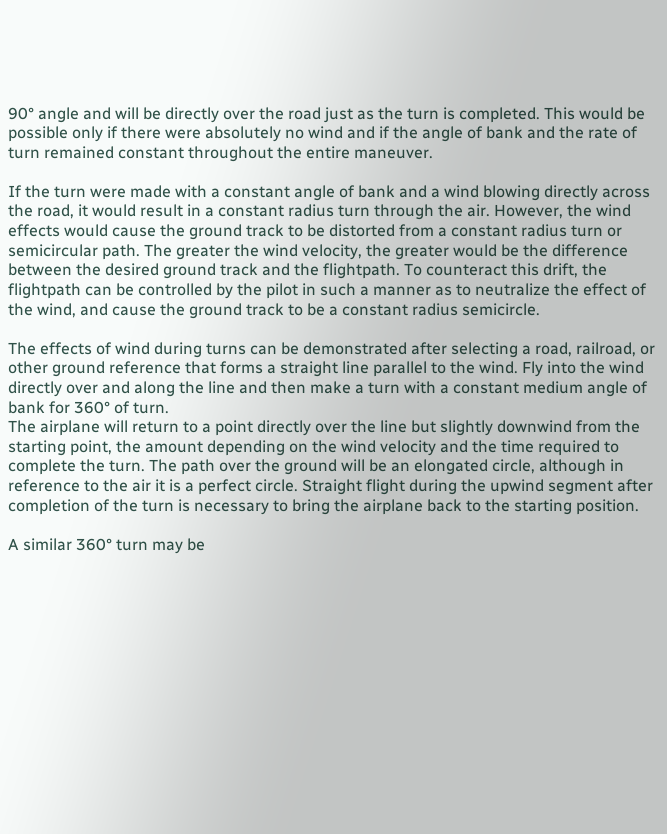90° angle and will be directly over the road just as the turn is completed. This would be possible only if there were absolutely no wind and if the angle of bank and the rate of turn remained constant throughout the entire maneuver.

If the turn were made with a constant angle of bank and a wind blowing directly across the road, it would result in a constant radius turn through the air. However, the wind effects would cause the ground track to be distorted from a constant radius turn or semicircular path. The greater the wind velocity, the greater would be the difference between the desired ground track and the flightpath. To counteract this drift, the flightpath can be controlled by the pilot in such a manner as to neutralize the effect of the wind, and cause the ground track to be a constant radius semicircle.

The effects of wind during turns can be demonstrated after selecting a road, railroad, or other ground reference that forms a straight line parallel to the wind. Fly into the wind directly over and along the line and then make a turn with a constant medium angle of bank for 360° of turn.
The airplane will return to a point directly over the line but slightly downwind from the starting point, the amount depending on the wind velocity and the time required to complete the turn. The path over the ground will be an elongated circle, although in reference to the air it is a perfect circle. Straight flight during the upwind segment after completion of the turn is necessary to bring the airplane back to the starting position.

A similar 360° turn may be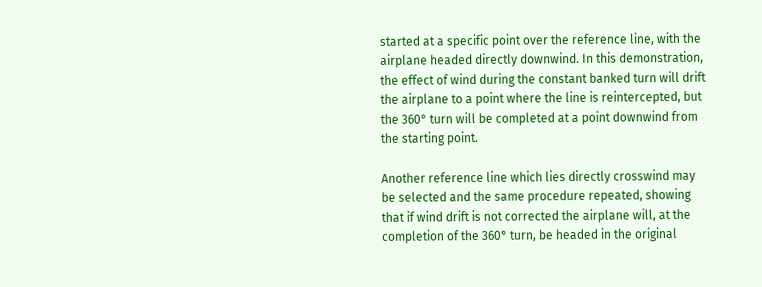started at a specific point over the reference line, with the airplane headed directly downwind. In this demonstration, the effect of wind during the constant banked turn will drift the airplane to a point where the line is reintercepted, but the 360° turn will be completed at a point downwind from the starting point.

Another reference line which lies directly crosswind may be selected and the same procedure repeated, showing that if wind drift is not corrected the airplane will, at the completion of the 360° turn, be headed in the original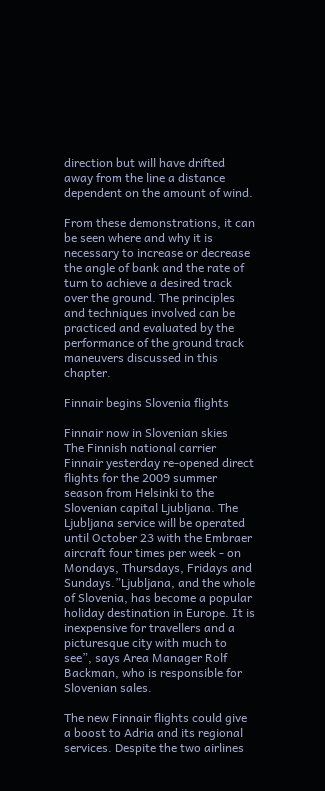direction but will have drifted away from the line a distance dependent on the amount of wind.

From these demonstrations, it can be seen where and why it is necessary to increase or decrease the angle of bank and the rate of turn to achieve a desired track over the ground. The principles and techniques involved can be practiced and evaluated by the performance of the ground track maneuvers discussed in this chapter.

Finnair begins Slovenia flights

Finnair now in Slovenian skies
The Finnish national carrier Finnair yesterday re-opened direct flights for the 2009 summer season from Helsinki to the Slovenian capital Ljubljana. The Ljubljana service will be operated until October 23 with the Embraer aircraft four times per week - on Mondays, Thursdays, Fridays and Sundays.”Ljubljana, and the whole of Slovenia, has become a popular holiday destination in Europe. It is inexpensive for travellers and a picturesque city with much to see”, says Area Manager Rolf Backman, who is responsible for Slovenian sales.

The new Finnair flights could give a boost to Adria and its regional services. Despite the two airlines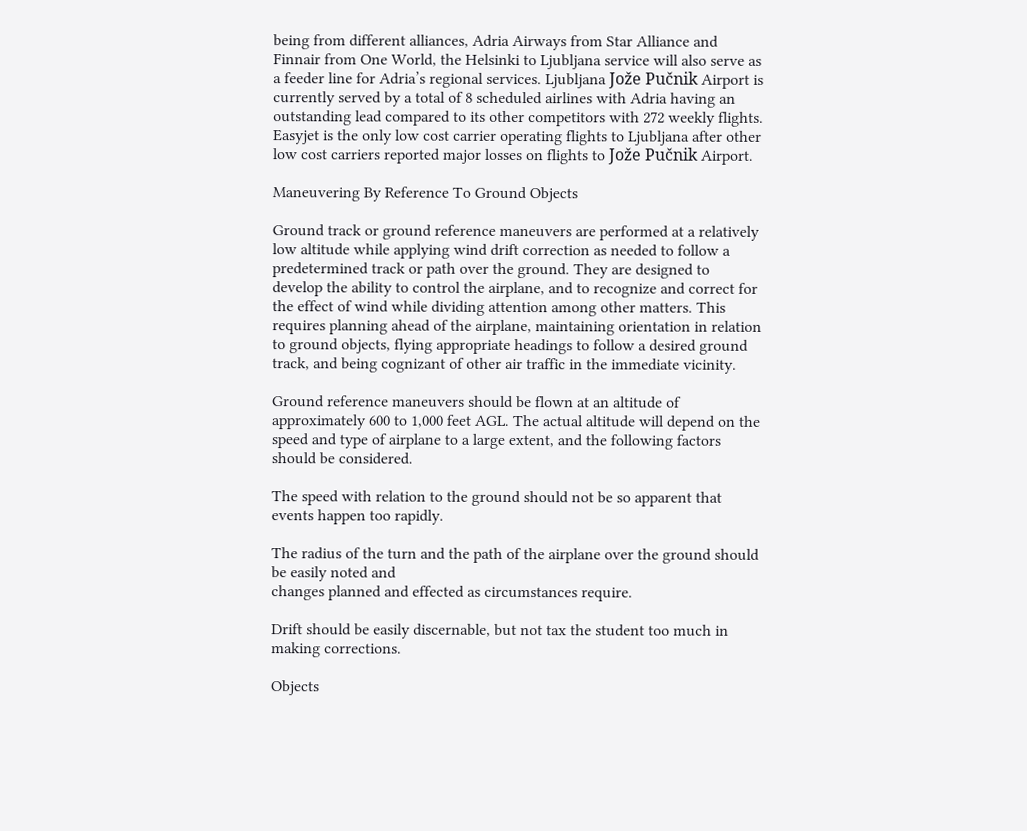being from different alliances, Adria Airways from Star Alliance and Finnair from One World, the Helsinki to Ljubljana service will also serve as a feeder line for Adria’s regional services. Ljubljana Jože Pučnik Airport is currently served by a total of 8 scheduled airlines with Adria having an outstanding lead compared to its other competitors with 272 weekly flights. Easyjet is the only low cost carrier operating flights to Ljubljana after other low cost carriers reported major losses on flights to Jože Pučnik Airport.

Maneuvering By Reference To Ground Objects

Ground track or ground reference maneuvers are performed at a relatively low altitude while applying wind drift correction as needed to follow a predetermined track or path over the ground. They are designed to develop the ability to control the airplane, and to recognize and correct for the effect of wind while dividing attention among other matters. This requires planning ahead of the airplane, maintaining orientation in relation to ground objects, flying appropriate headings to follow a desired ground track, and being cognizant of other air traffic in the immediate vicinity.

Ground reference maneuvers should be flown at an altitude of approximately 600 to 1,000 feet AGL. The actual altitude will depend on the speed and type of airplane to a large extent, and the following factors should be considered.

The speed with relation to the ground should not be so apparent that events happen too rapidly.

The radius of the turn and the path of the airplane over the ground should be easily noted and
changes planned and effected as circumstances require.

Drift should be easily discernable, but not tax the student too much in making corrections.

Objects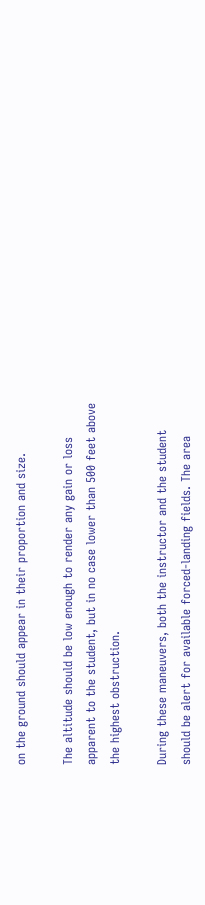on the ground should appear in their proportion and size.

The altitude should be low enough to render any gain or loss apparent to the student, but in no case lower than 500 feet above the highest obstruction.

During these maneuvers, both the instructor and the student should be alert for available forced-landing fields. The area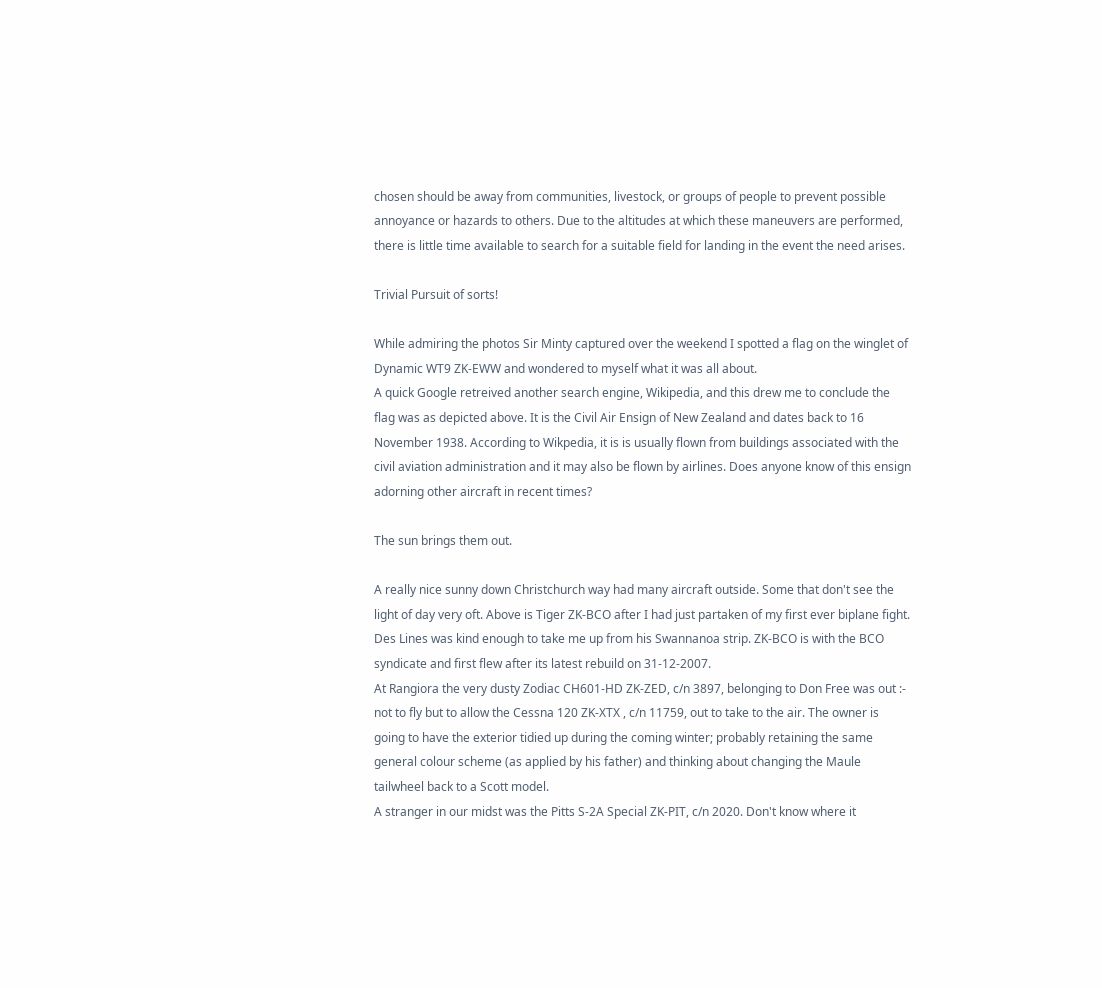chosen should be away from communities, livestock, or groups of people to prevent possible annoyance or hazards to others. Due to the altitudes at which these maneuvers are performed, there is little time available to search for a suitable field for landing in the event the need arises.

Trivial Pursuit of sorts!

While admiring the photos Sir Minty captured over the weekend I spotted a flag on the winglet of Dynamic WT9 ZK-EWW and wondered to myself what it was all about.
A quick Google retreived another search engine, Wikipedia, and this drew me to conclude the flag was as depicted above. It is the Civil Air Ensign of New Zealand and dates back to 16 November 1938. According to Wikpedia, it is is usually flown from buildings associated with the civil aviation administration and it may also be flown by airlines. Does anyone know of this ensign adorning other aircraft in recent times?

The sun brings them out.

A really nice sunny down Christchurch way had many aircraft outside. Some that don't see the light of day very oft. Above is Tiger ZK-BCO after I had just partaken of my first ever biplane fight. Des Lines was kind enough to take me up from his Swannanoa strip. ZK-BCO is with the BCO syndicate and first flew after its latest rebuild on 31-12-2007.
At Rangiora the very dusty Zodiac CH601-HD ZK-ZED, c/n 3897, belonging to Don Free was out :- not to fly but to allow the Cessna 120 ZK-XTX , c/n 11759, out to take to the air. The owner is going to have the exterior tidied up during the coming winter; probably retaining the same general colour scheme (as applied by his father) and thinking about changing the Maule tailwheel back to a Scott model.
A stranger in our midst was the Pitts S-2A Special ZK-PIT, c/n 2020. Don't know where it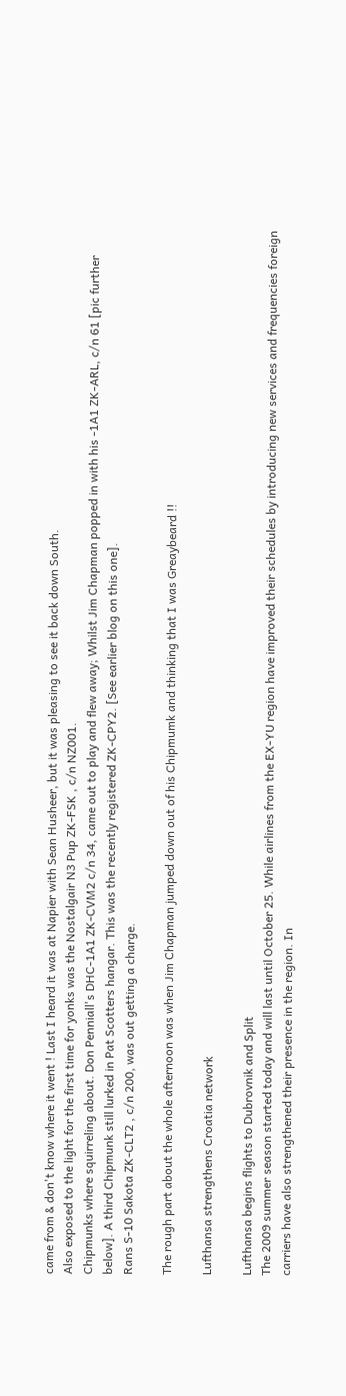came from & don't know where it went ! Last I heard it was at Napier with Sean Husheer, but it was pleasing to see it back down South.
Also exposed to the light for the first time for yonks was the Nostalgair N3 Pup ZK-FSK , c/n NZ001.
Chipmunks where squirreling about. Don Penniall's DHC-1A1 ZK-CVM2 c/n 34, came out to play and flew away; Whilst Jim Chapman popped in with his -1A1 ZK-ARL, c/n 61 [pic further below]. A third Chipmunk still lurked in Pat Scotters hangar. This was the recently registered ZK-CPY2. [See earlier blog on this one].
Rans S-10 Sakota ZK-CLT2 , c/n 200, was out getting a charge.

The rough part about the whole afternoon was when Jim Chapman jumped down out of his Chipmumk and thinking that I was Greaybeard !!

Lufthansa strengthens Croatia network

Lufthansa begins flights to Dubrovnik and Split
The 2009 summer season started today and will last until October 25. While airlines from the EX-YU region have improved their schedules by introducing new services and frequencies foreign carriers have also strengthened their presence in the region. In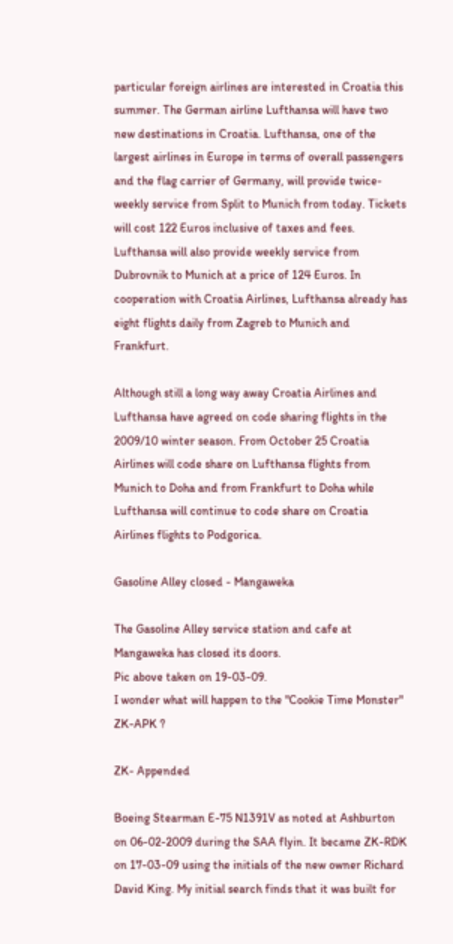particular foreign airlines are interested in Croatia this summer. The German airline Lufthansa will have two new destinations in Croatia. Lufthansa, one of the largest airlines in Europe in terms of overall passengers and the flag carrier of Germany, will provide twice-weekly service from Split to Munich from today. Tickets will cost 122 Euros inclusive of taxes and fees. Lufthansa will also provide weekly service from Dubrovnik to Munich at a price of 124 Euros. In cooperation with Croatia Airlines, Lufthansa already has eight flights daily from Zagreb to Munich and Frankfurt.

Although still a long way away Croatia Airlines and Lufthansa have agreed on code sharing flights in the 2009/10 winter season. From October 25 Croatia Airlines will code share on Lufthansa flights from Munich to Doha and from Frankfurt to Doha while Lufthansa will continue to code share on Croatia Airlines flights to Podgorica.

Gasoline Alley closed - Mangaweka

The Gasoline Alley service station and cafe at Mangaweka has closed its doors.
Pic above taken on 19-03-09.
I wonder what will happen to the "Cookie Time Monster" ZK-APK ?

ZK- Appended

Boeing Stearman E-75 N1391V as noted at Ashburton on 06-02-2009 during the SAA flyin. It became ZK-RDK on 17-03-09 using the initials of the new owner Richard David King. My initial search finds that it was built for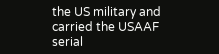the US military and carried the USAAF serial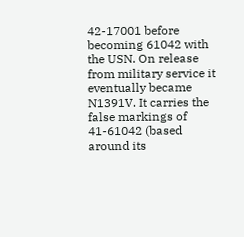42-17001 before becoming 61042 with the USN. On release from military service it eventually became N1391V. It carries the false markings of 41-61042 (based around its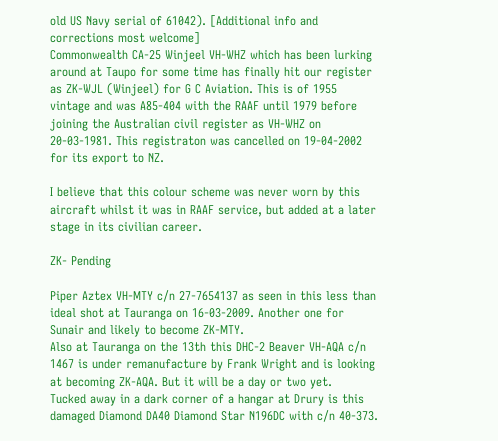old US Navy serial of 61042). [Additional info and corrections most welcome]
Commonwealth CA-25 Winjeel VH-WHZ which has been lurking around at Taupo for some time has finally hit our register as ZK-WJL (Winjeel) for G C Aviation. This is of 1955 vintage and was A85-404 with the RAAF until 1979 before joining the Australian civil register as VH-WHZ on 20-03-1981. This registraton was cancelled on 19-04-2002 for its export to NZ.

I believe that this colour scheme was never worn by this aircraft whilst it was in RAAF service, but added at a later stage in its civilian career.

ZK- Pending

Piper Aztex VH-MTY c/n 27-7654137 as seen in this less than ideal shot at Tauranga on 16-03-2009. Another one for Sunair and likely to become ZK-MTY.
Also at Tauranga on the 13th this DHC-2 Beaver VH-AQA c/n 1467 is under remanufacture by Frank Wright and is looking at becoming ZK-AQA. But it will be a day or two yet.
Tucked away in a dark corner of a hangar at Drury is this damaged Diamond DA40 Diamond Star N196DC with c/n 40-373.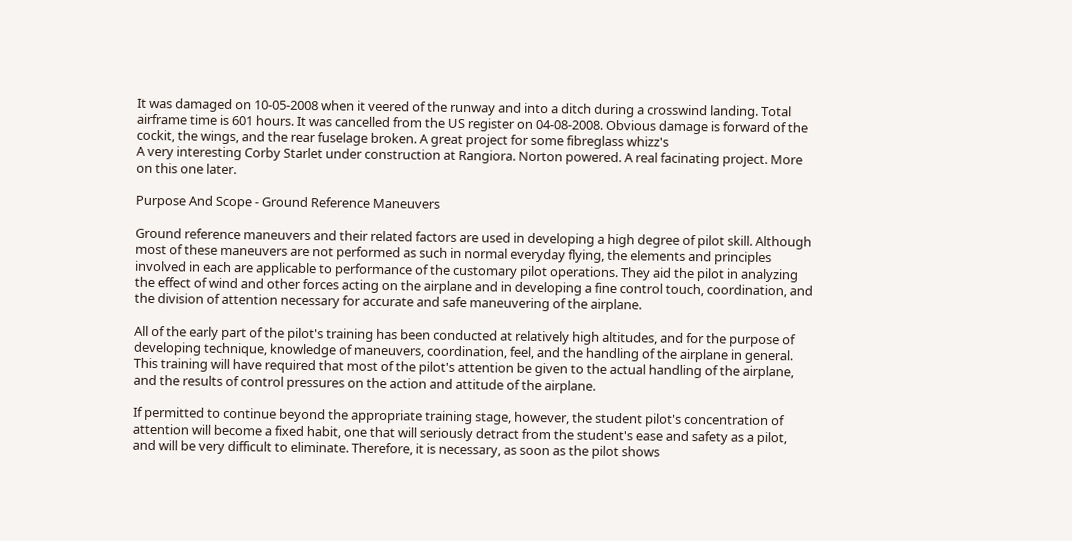It was damaged on 10-05-2008 when it veered of the runway and into a ditch during a crosswind landing. Total airframe time is 601 hours. It was cancelled from the US register on 04-08-2008. Obvious damage is forward of the cockit, the wings, and the rear fuselage broken. A great project for some fibreglass whizz's
A very interesting Corby Starlet under construction at Rangiora. Norton powered. A real facinating project. More on this one later.

Purpose And Scope - Ground Reference Maneuvers

Ground reference maneuvers and their related factors are used in developing a high degree of pilot skill. Although most of these maneuvers are not performed as such in normal everyday flying, the elements and principles involved in each are applicable to performance of the customary pilot operations. They aid the pilot in analyzing the effect of wind and other forces acting on the airplane and in developing a fine control touch, coordination, and the division of attention necessary for accurate and safe maneuvering of the airplane.

All of the early part of the pilot's training has been conducted at relatively high altitudes, and for the purpose of developing technique, knowledge of maneuvers, coordination, feel, and the handling of the airplane in general. This training will have required that most of the pilot's attention be given to the actual handling of the airplane, and the results of control pressures on the action and attitude of the airplane.

If permitted to continue beyond the appropriate training stage, however, the student pilot's concentration of attention will become a fixed habit, one that will seriously detract from the student's ease and safety as a pilot, and will be very difficult to eliminate. Therefore, it is necessary, as soon as the pilot shows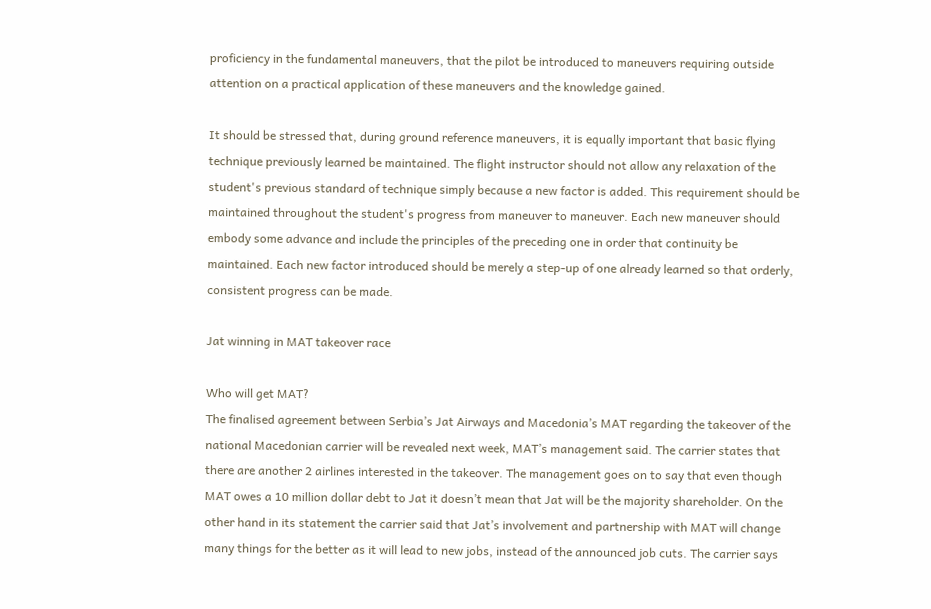proficiency in the fundamental maneuvers, that the pilot be introduced to maneuvers requiring outside attention on a practical application of these maneuvers and the knowledge gained.

It should be stressed that, during ground reference maneuvers, it is equally important that basic flying technique previously learned be maintained. The flight instructor should not allow any relaxation of the student's previous standard of technique simply because a new factor is added. This requirement should be maintained throughout the student's progress from maneuver to maneuver. Each new maneuver should embody some advance and include the principles of the preceding one in order that continuity be maintained. Each new factor introduced should be merely a step-up of one already learned so that orderly, consistent progress can be made.

Jat winning in MAT takeover race

Who will get MAT?
The finalised agreement between Serbia’s Jat Airways and Macedonia’s MAT regarding the takeover of the national Macedonian carrier will be revealed next week, MAT’s management said. The carrier states that there are another 2 airlines interested in the takeover. The management goes on to say that even though MAT owes a 10 million dollar debt to Jat it doesn’t mean that Jat will be the majority shareholder. On the other hand in its statement the carrier said that Jat’s involvement and partnership with MAT will change many things for the better as it will lead to new jobs, instead of the announced job cuts. The carrier says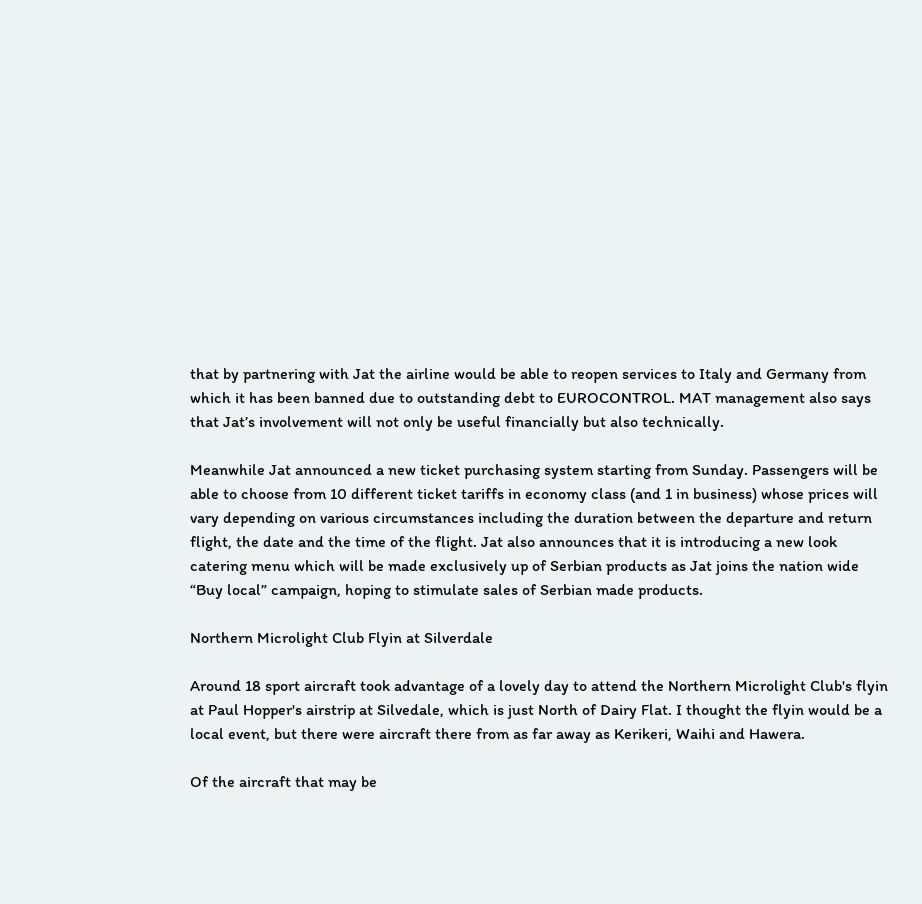that by partnering with Jat the airline would be able to reopen services to Italy and Germany from which it has been banned due to outstanding debt to EUROCONTROL. MAT management also says that Jat’s involvement will not only be useful financially but also technically.

Meanwhile Jat announced a new ticket purchasing system starting from Sunday. Passengers will be able to choose from 10 different ticket tariffs in economy class (and 1 in business) whose prices will vary depending on various circumstances including the duration between the departure and return flight, the date and the time of the flight. Jat also announces that it is introducing a new look catering menu which will be made exclusively up of Serbian products as Jat joins the nation wide “Buy local” campaign, hoping to stimulate sales of Serbian made products.

Northern Microlight Club Flyin at Silverdale

Around 18 sport aircraft took advantage of a lovely day to attend the Northern Microlight Club's flyin at Paul Hopper's airstrip at Silvedale, which is just North of Dairy Flat. I thought the flyin would be a local event, but there were aircraft there from as far away as Kerikeri, Waihi and Hawera.

Of the aircraft that may be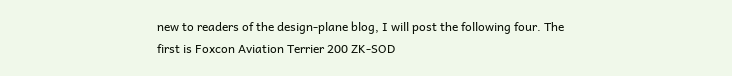new to readers of the design-plane blog, I will post the following four. The first is Foxcon Aviation Terrier 200 ZK-SOD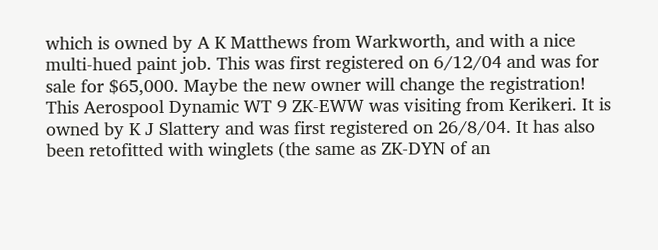which is owned by A K Matthews from Warkworth, and with a nice multi-hued paint job. This was first registered on 6/12/04 and was for sale for $65,000. Maybe the new owner will change the registration!
This Aerospool Dynamic WT 9 ZK-EWW was visiting from Kerikeri. It is owned by K J Slattery and was first registered on 26/8/04. It has also been retofitted with winglets (the same as ZK-DYN of an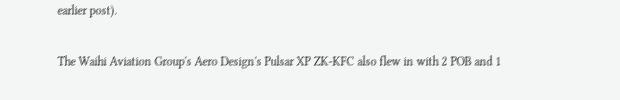earlier post).

The Waihi Aviation Group's Aero Design's Pulsar XP ZK-KFC also flew in with 2 POB and 1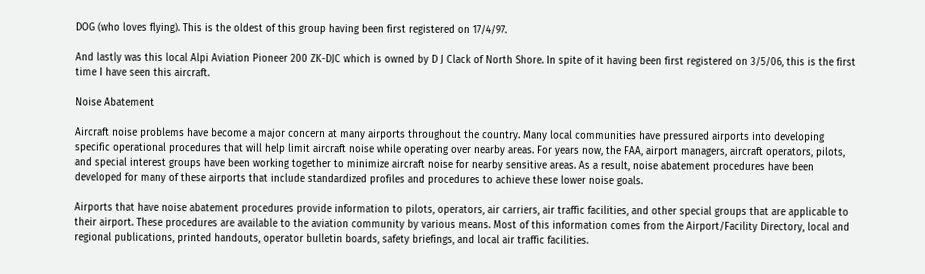DOG (who loves flying). This is the oldest of this group having been first registered on 17/4/97.

And lastly was this local Alpi Aviation Pioneer 200 ZK-DJC which is owned by D J Clack of North Shore. In spite of it having been first registered on 3/5/06, this is the first time I have seen this aircraft.

Noise Abatement

Aircraft noise problems have become a major concern at many airports throughout the country. Many local communities have pressured airports into developing specific operational procedures that will help limit aircraft noise while operating over nearby areas. For years now, the FAA, airport managers, aircraft operators, pilots, and special interest groups have been working together to minimize aircraft noise for nearby sensitive areas. As a result, noise abatement procedures have been developed for many of these airports that include standardized profiles and procedures to achieve these lower noise goals.

Airports that have noise abatement procedures provide information to pilots, operators, air carriers, air traffic facilities, and other special groups that are applicable to their airport. These procedures are available to the aviation community by various means. Most of this information comes from the Airport/Facility Directory, local and regional publications, printed handouts, operator bulletin boards, safety briefings, and local air traffic facilities.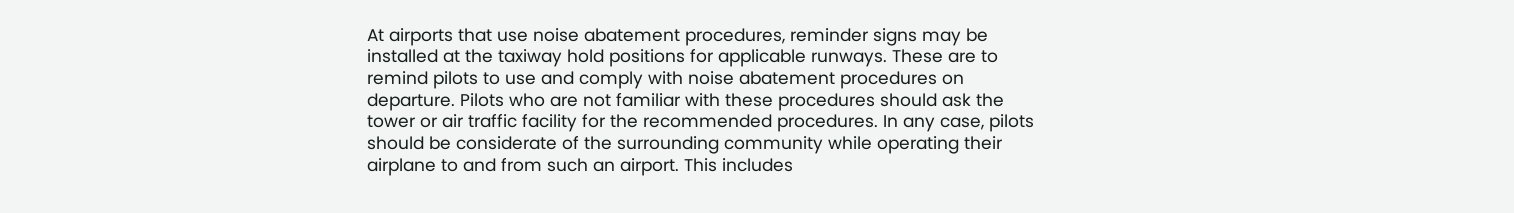At airports that use noise abatement procedures, reminder signs may be installed at the taxiway hold positions for applicable runways. These are to remind pilots to use and comply with noise abatement procedures on departure. Pilots who are not familiar with these procedures should ask the tower or air traffic facility for the recommended procedures. In any case, pilots should be considerate of the surrounding community while operating their airplane to and from such an airport. This includes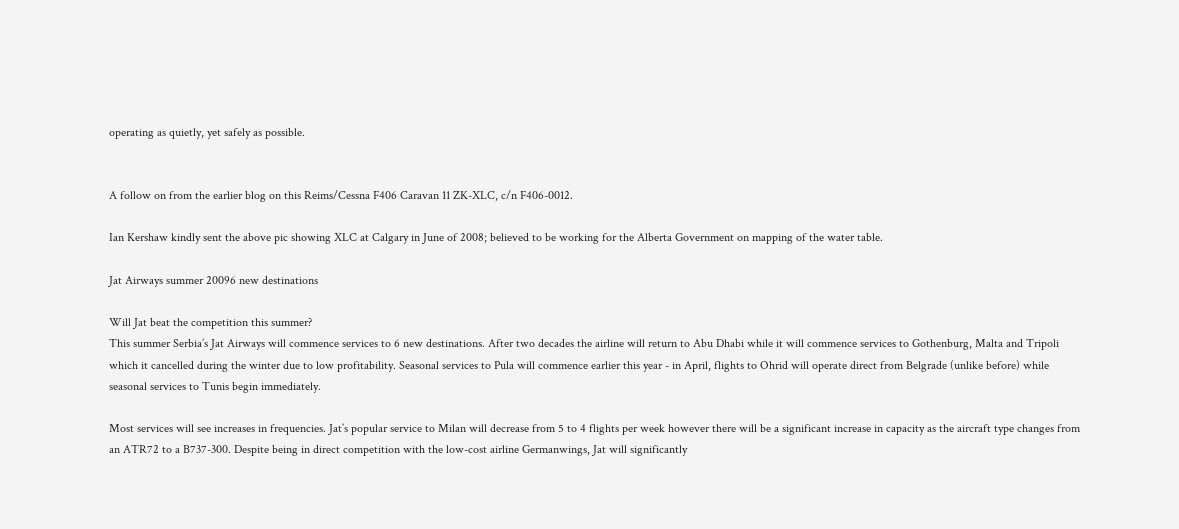operating as quietly, yet safely as possible.


A follow on from the earlier blog on this Reims/Cessna F406 Caravan 11 ZK-XLC, c/n F406-0012.

Ian Kershaw kindly sent the above pic showing XLC at Calgary in June of 2008; believed to be working for the Alberta Government on mapping of the water table.

Jat Airways summer 20096 new destinations

Will Jat beat the competition this summer?
This summer Serbia’s Jat Airways will commence services to 6 new destinations. After two decades the airline will return to Abu Dhabi while it will commence services to Gothenburg, Malta and Tripoli which it cancelled during the winter due to low profitability. Seasonal services to Pula will commence earlier this year - in April, flights to Ohrid will operate direct from Belgrade (unlike before) while seasonal services to Tunis begin immediately.

Most services will see increases in frequencies. Jat’s popular service to Milan will decrease from 5 to 4 flights per week however there will be a significant increase in capacity as the aircraft type changes from an ATR72 to a B737-300. Despite being in direct competition with the low-cost airline Germanwings, Jat will significantly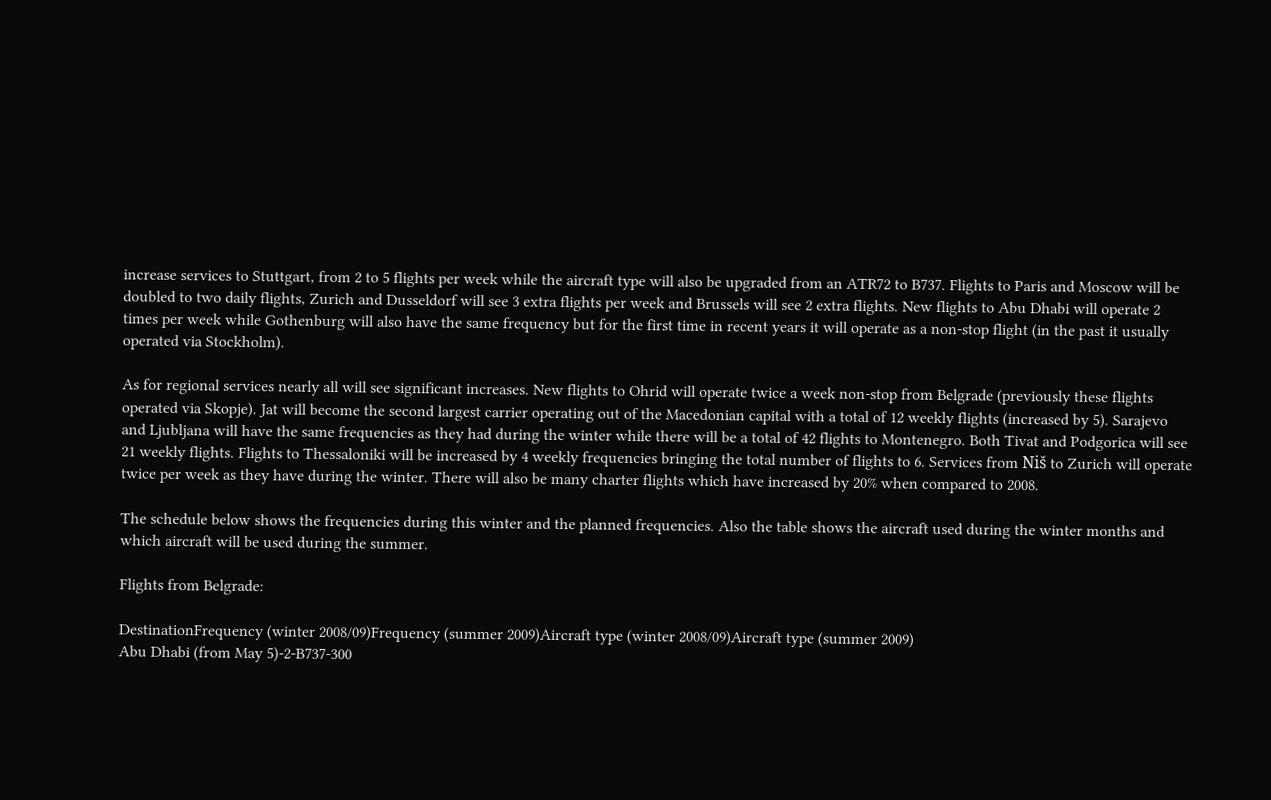increase services to Stuttgart, from 2 to 5 flights per week while the aircraft type will also be upgraded from an ATR72 to B737. Flights to Paris and Moscow will be doubled to two daily flights, Zurich and Dusseldorf will see 3 extra flights per week and Brussels will see 2 extra flights. New flights to Abu Dhabi will operate 2 times per week while Gothenburg will also have the same frequency but for the first time in recent years it will operate as a non-stop flight (in the past it usually operated via Stockholm).

As for regional services nearly all will see significant increases. New flights to Ohrid will operate twice a week non-stop from Belgrade (previously these flights operated via Skopje). Jat will become the second largest carrier operating out of the Macedonian capital with a total of 12 weekly flights (increased by 5). Sarajevo and Ljubljana will have the same frequencies as they had during the winter while there will be a total of 42 flights to Montenegro. Both Tivat and Podgorica will see 21 weekly flights. Flights to Thessaloniki will be increased by 4 weekly frequencies bringing the total number of flights to 6. Services from Niš to Zurich will operate twice per week as they have during the winter. There will also be many charter flights which have increased by 20% when compared to 2008.

The schedule below shows the frequencies during this winter and the planned frequencies. Also the table shows the aircraft used during the winter months and which aircraft will be used during the summer.

Flights from Belgrade:

DestinationFrequency (winter 2008/09)Frequency (summer 2009)Aircraft type (winter 2008/09)Aircraft type (summer 2009)
Abu Dhabi (from May 5)-2-B737-300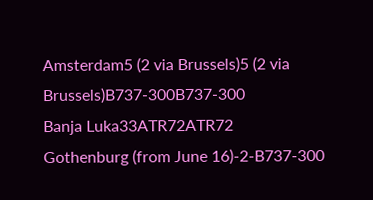Amsterdam5 (2 via Brussels)5 (2 via Brussels)B737-300B737-300
Banja Luka33ATR72ATR72
Gothenburg (from June 16)-2-B737-300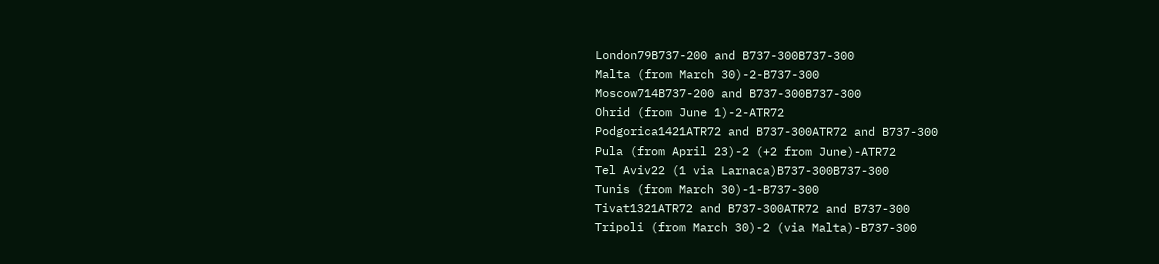London79B737-200 and B737-300B737-300
Malta (from March 30)-2-B737-300
Moscow714B737-200 and B737-300B737-300
Ohrid (from June 1)-2-ATR72
Podgorica1421ATR72 and B737-300ATR72 and B737-300
Pula (from April 23)-2 (+2 from June)-ATR72
Tel Aviv22 (1 via Larnaca)B737-300B737-300
Tunis (from March 30)-1-B737-300
Tivat1321ATR72 and B737-300ATR72 and B737-300
Tripoli (from March 30)-2 (via Malta)-B737-300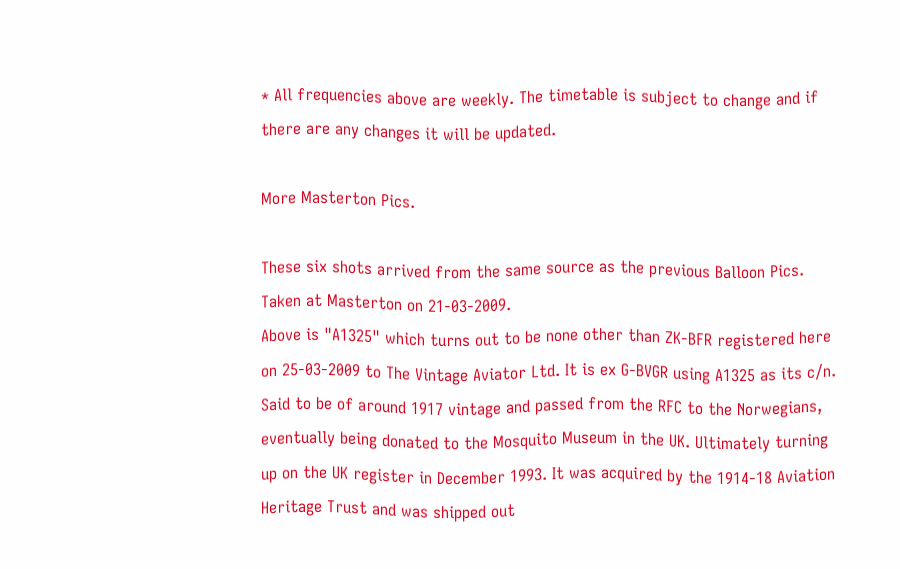* All frequencies above are weekly. The timetable is subject to change and if there are any changes it will be updated.

More Masterton Pics.

These six shots arrived from the same source as the previous Balloon Pics. Taken at Masterton on 21-03-2009.
Above is "A1325" which turns out to be none other than ZK-BFR registered here on 25-03-2009 to The Vintage Aviator Ltd. It is ex G-BVGR using A1325 as its c/n. Said to be of around 1917 vintage and passed from the RFC to the Norwegians, eventually being donated to the Mosquito Museum in the UK. Ultimately turning up on the UK register in December 1993. It was acquired by the 1914-18 Aviation Heritage Trust and was shipped out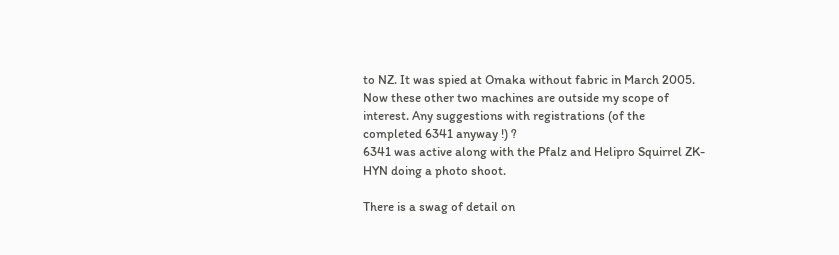to NZ. It was spied at Omaka without fabric in March 2005.
Now these other two machines are outside my scope of interest. Any suggestions with registrations (of the completed 6341 anyway !) ?
6341 was active along with the Pfalz and Helipro Squirrel ZK-HYN doing a photo shoot.

There is a swag of detail on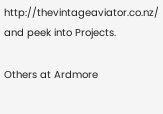http://thevintageaviator.co.nz/ and peek into Projects.

Others at Ardmore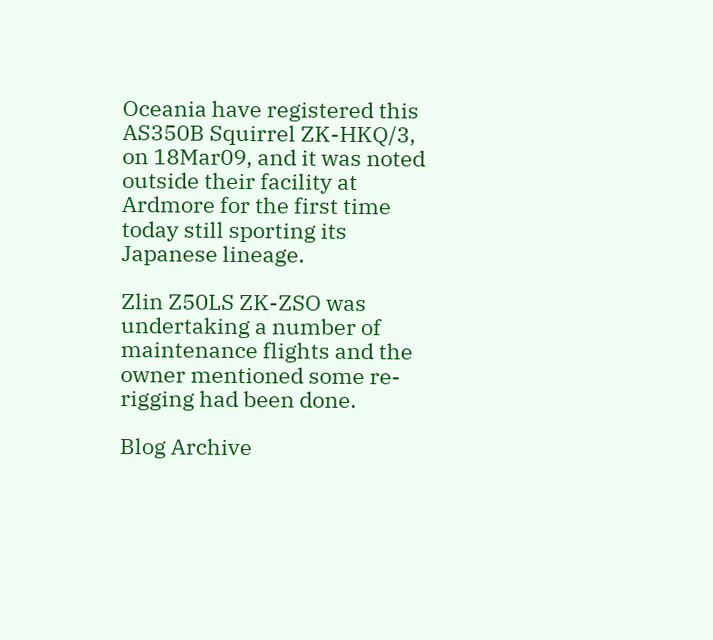Oceania have registered this AS350B Squirrel ZK-HKQ/3, on 18Mar09, and it was noted outside their facility at Ardmore for the first time today still sporting its Japanese lineage.

Zlin Z50LS ZK-ZSO was undertaking a number of maintenance flights and the owner mentioned some re-rigging had been done.

Blog Archive